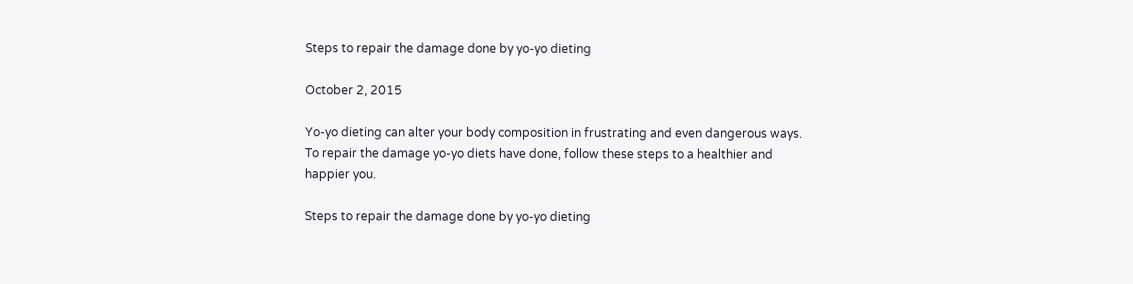Steps to repair the damage done by yo-yo dieting

October 2, 2015

Yo-yo dieting can alter your body composition in frustrating and even dangerous ways. To repair the damage yo-yo diets have done, follow these steps to a healthier and happier you.

Steps to repair the damage done by yo-yo dieting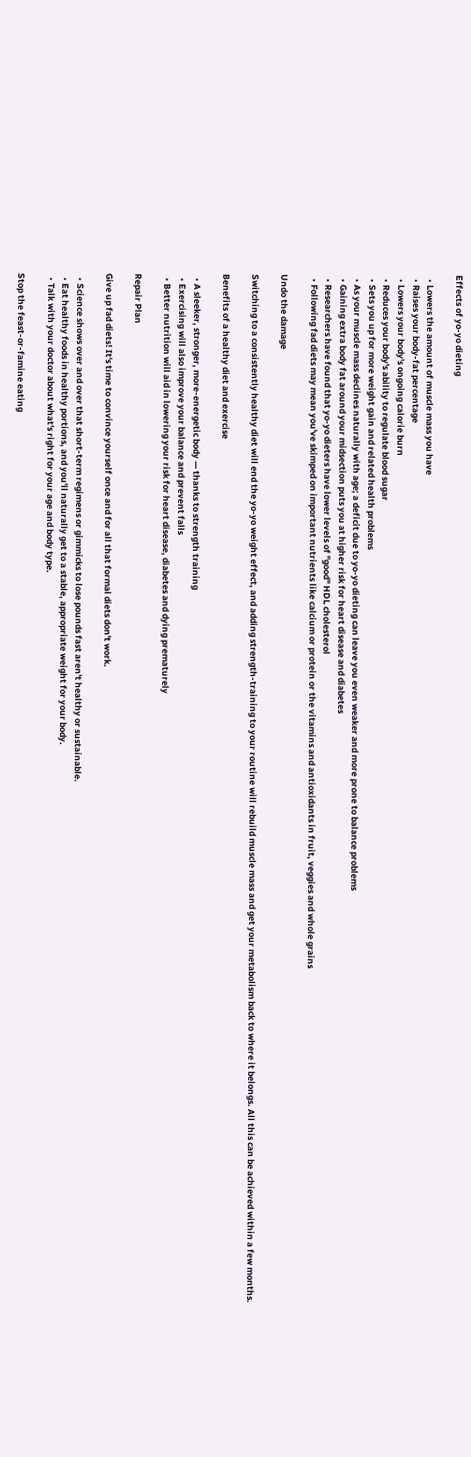Effects of yo-yo dieting

  • Lowers the amount of muscle mass you have
  • Raises your body-fat percentage
  • Lowers your body's ongoing calorie burn
  • Reduces your body's ability to regulate blood sugar
  • Sets you up for more weight gain and related health problems
  • As your muscle mass declines naturally with age; a deficit due to yo-yo dieting can leave you even weaker and more prone to balance problems
  • Gaining extra body fat around your midsection puts you at higher risk for heart disease and diabetes
  • Researchers have found that yo-yo dieters have lower levels of "good" HDL cholesterol
  • Following fad diets may mean you've skimped on important nutrients like calcium or protein or the vitamins and antioxidants in fruit, veggies and whole grains

Undo the damage

Switching to a consistently healthy diet will end the yo-yo weight effect, and adding strength-training to your routine will rebuild muscle mass and get your metabolism back to where it belongs. All this can be achieved within a few months.

Benefits of a healthy diet and exercise

  • A sleeker, stronger, more-energetic body — thanks to strength training
  • Exercising will also improve your balance and prevent falls
  • Better nutrition will aid in lowering your risk for heart disease, diabetes and dying prematurely

Repair Plan

Give up fad diets! It's time to convince yourself once and for all that formal diets don't work.

  • Science shows over and over that short-term regimens or gimmicks to lose pounds fast aren't healthy or sustainable.
  • Eat healthy foods in healthy portions, and you'll naturally get to a stable, appropriate weight for your body.
  • Talk with your doctor about what's right for your age and body type.

Stop the feast-or-famine eating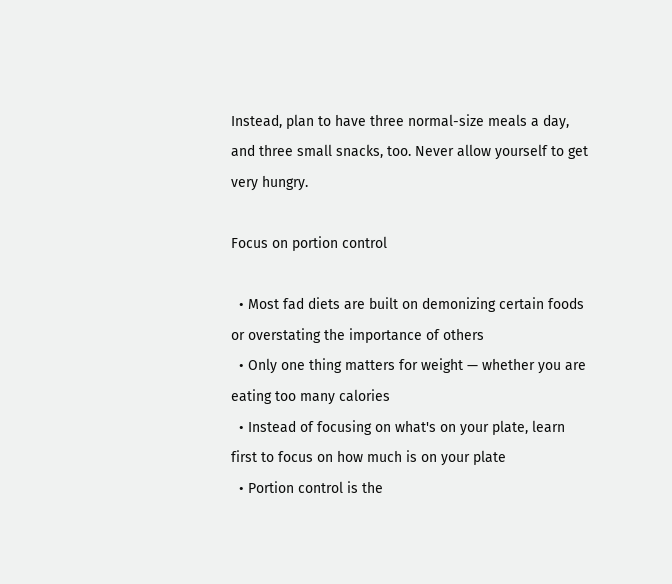Instead, plan to have three normal-size meals a day, and three small snacks, too. Never allow yourself to get very hungry.

Focus on portion control

  • Most fad diets are built on demonizing certain foods or overstating the importance of others
  • Only one thing matters for weight — whether you are eating too many calories
  • Instead of focusing on what's on your plate, learn first to focus on how much is on your plate
  • Portion control is the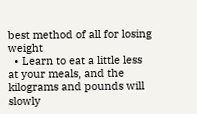best method of all for losing weight
  • Learn to eat a little less at your meals, and the kilograms and pounds will slowly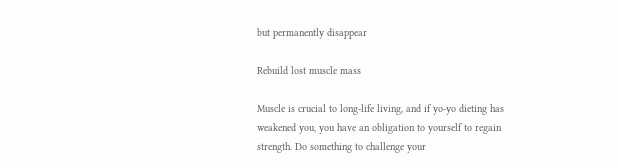but permanently disappear

Rebuild lost muscle mass

Muscle is crucial to long-life living, and if yo-yo dieting has weakened you, you have an obligation to yourself to regain strength. Do something to challenge your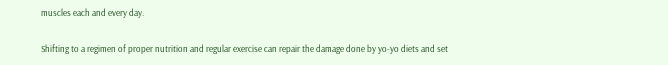muscles each and every day.

Shifting to a regimen of proper nutrition and regular exercise can repair the damage done by yo-yo diets and set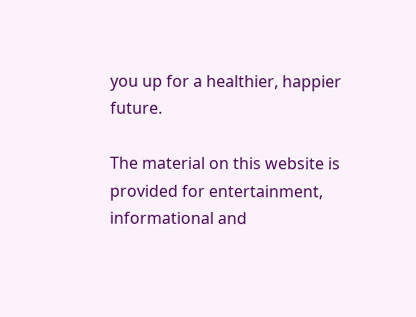you up for a healthier, happier future.

The material on this website is provided for entertainment, informational and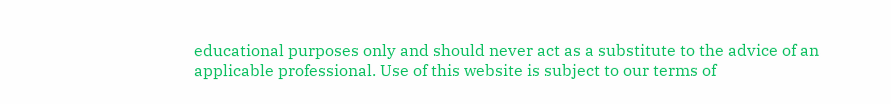educational purposes only and should never act as a substitute to the advice of an applicable professional. Use of this website is subject to our terms of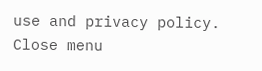use and privacy policy.
Close menu